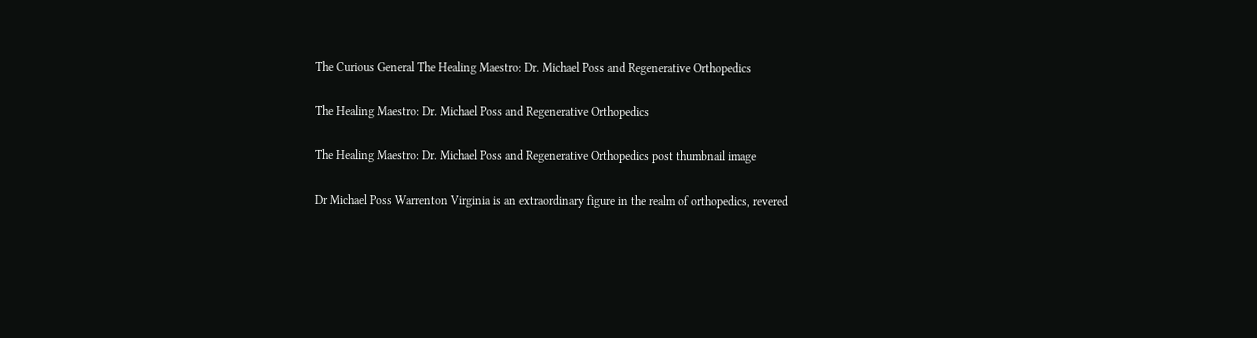The Curious General The Healing Maestro: Dr. Michael Poss and Regenerative Orthopedics

The Healing Maestro: Dr. Michael Poss and Regenerative Orthopedics

The Healing Maestro: Dr. Michael Poss and Regenerative Orthopedics post thumbnail image

Dr Michael Poss Warrenton Virginia is an extraordinary figure in the realm of orthopedics, revered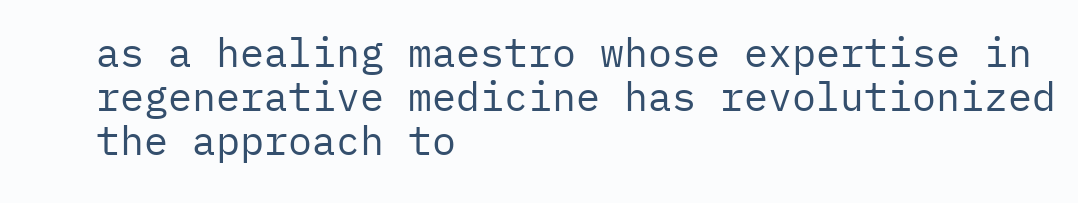as a healing maestro whose expertise in regenerative medicine has revolutionized the approach to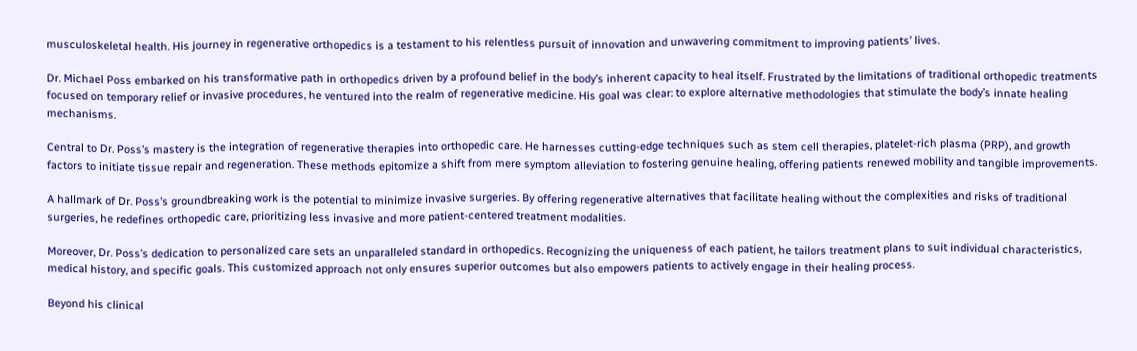musculoskeletal health. His journey in regenerative orthopedics is a testament to his relentless pursuit of innovation and unwavering commitment to improving patients’ lives.

Dr. Michael Poss embarked on his transformative path in orthopedics driven by a profound belief in the body’s inherent capacity to heal itself. Frustrated by the limitations of traditional orthopedic treatments focused on temporary relief or invasive procedures, he ventured into the realm of regenerative medicine. His goal was clear: to explore alternative methodologies that stimulate the body’s innate healing mechanisms.

Central to Dr. Poss’s mastery is the integration of regenerative therapies into orthopedic care. He harnesses cutting-edge techniques such as stem cell therapies, platelet-rich plasma (PRP), and growth factors to initiate tissue repair and regeneration. These methods epitomize a shift from mere symptom alleviation to fostering genuine healing, offering patients renewed mobility and tangible improvements.

A hallmark of Dr. Poss’s groundbreaking work is the potential to minimize invasive surgeries. By offering regenerative alternatives that facilitate healing without the complexities and risks of traditional surgeries, he redefines orthopedic care, prioritizing less invasive and more patient-centered treatment modalities.

Moreover, Dr. Poss’s dedication to personalized care sets an unparalleled standard in orthopedics. Recognizing the uniqueness of each patient, he tailors treatment plans to suit individual characteristics, medical history, and specific goals. This customized approach not only ensures superior outcomes but also empowers patients to actively engage in their healing process.

Beyond his clinical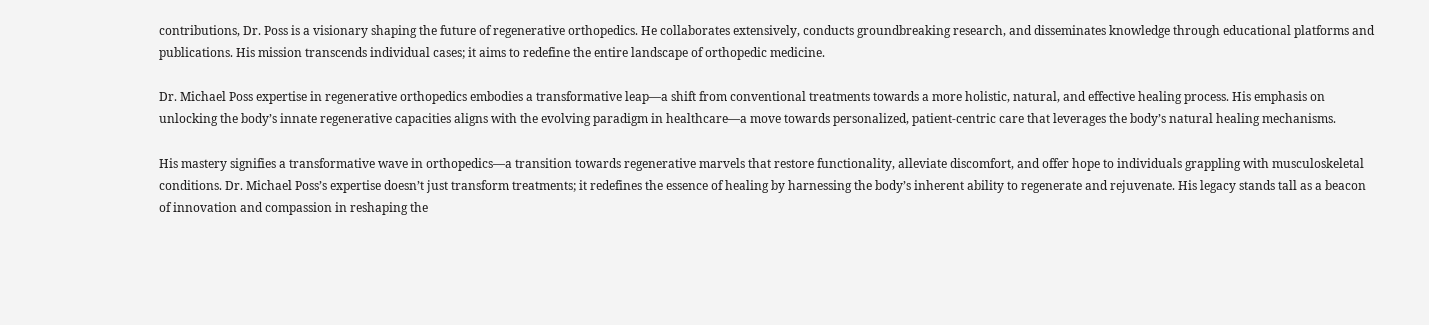contributions, Dr. Poss is a visionary shaping the future of regenerative orthopedics. He collaborates extensively, conducts groundbreaking research, and disseminates knowledge through educational platforms and publications. His mission transcends individual cases; it aims to redefine the entire landscape of orthopedic medicine.

Dr. Michael Poss expertise in regenerative orthopedics embodies a transformative leap—a shift from conventional treatments towards a more holistic, natural, and effective healing process. His emphasis on unlocking the body’s innate regenerative capacities aligns with the evolving paradigm in healthcare—a move towards personalized, patient-centric care that leverages the body’s natural healing mechanisms.

His mastery signifies a transformative wave in orthopedics—a transition towards regenerative marvels that restore functionality, alleviate discomfort, and offer hope to individuals grappling with musculoskeletal conditions. Dr. Michael Poss’s expertise doesn’t just transform treatments; it redefines the essence of healing by harnessing the body’s inherent ability to regenerate and rejuvenate. His legacy stands tall as a beacon of innovation and compassion in reshaping the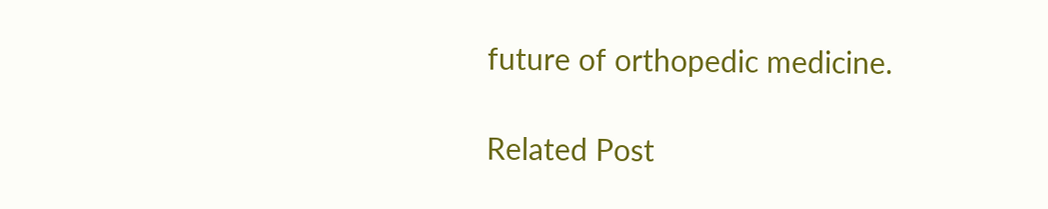future of orthopedic medicine.

Related Post